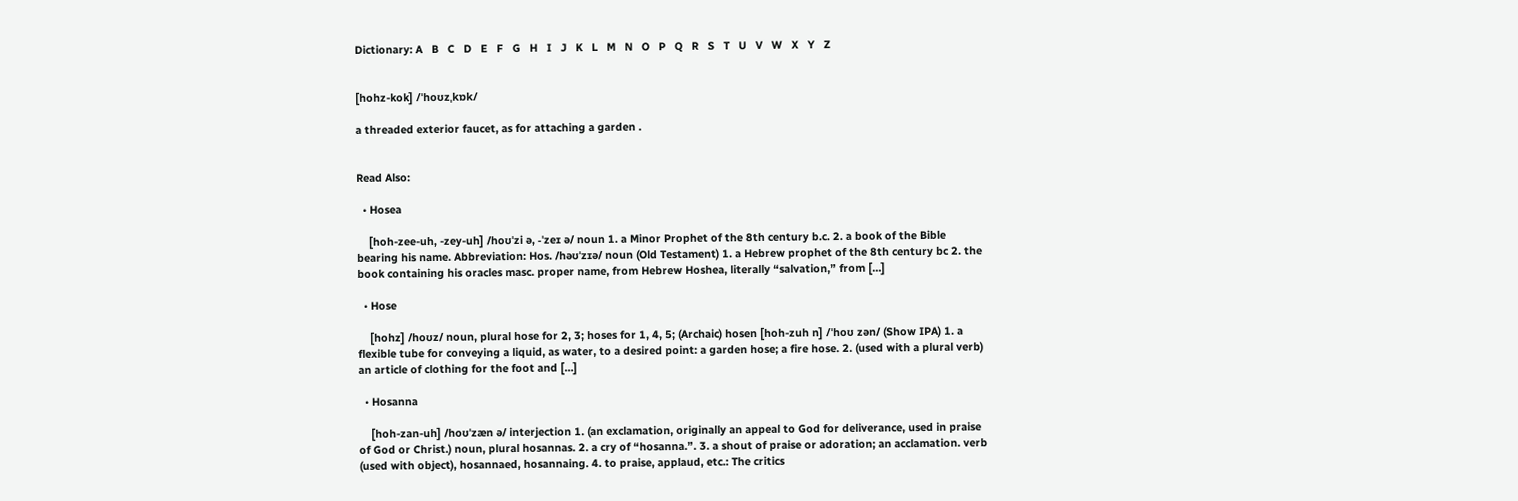Dictionary: A   B   C   D   E   F   G   H   I   J   K   L   M   N   O   P   Q   R   S   T   U   V   W   X   Y   Z


[hohz-kok] /ˈhoʊzˌkɒk/

a threaded exterior faucet, as for attaching a garden .


Read Also:

  • Hosea

    [hoh-zee-uh, -zey-uh] /hoʊˈzi ə, -ˈzeɪ ə/ noun 1. a Minor Prophet of the 8th century b.c. 2. a book of the Bible bearing his name. Abbreviation: Hos. /həʊˈzɪə/ noun (Old Testament) 1. a Hebrew prophet of the 8th century bc 2. the book containing his oracles masc. proper name, from Hebrew Hoshea, literally “salvation,” from […]

  • Hose

    [hohz] /hoʊz/ noun, plural hose for 2, 3; hoses for 1, 4, 5; (Archaic) hosen [hoh-zuh n] /ˈhoʊ zən/ (Show IPA) 1. a flexible tube for conveying a liquid, as water, to a desired point: a garden hose; a fire hose. 2. (used with a plural verb) an article of clothing for the foot and […]

  • Hosanna

    [hoh-zan-uh] /hoʊˈzæn ə/ interjection 1. (an exclamation, originally an appeal to God for deliverance, used in praise of God or Christ.) noun, plural hosannas. 2. a cry of “hosanna.”. 3. a shout of praise or adoration; an acclamation. verb (used with object), hosannaed, hosannaing. 4. to praise, applaud, etc.: The critics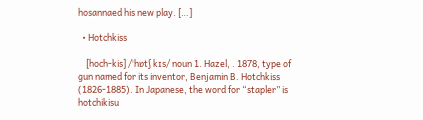hosannaed his new play. […]

  • Hotchkiss

    [hoch-kis] /ˈhɒtʃ kɪs/ noun 1. Hazel, . 1878, type of gun named for its inventor, Benjamin B. Hotchkiss (1826-1885). In Japanese, the word for “stapler” is hotchikisu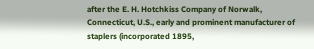after the E. H. Hotchkiss Company of Norwalk, Connecticut, U.S., early and prominent manufacturer of staplers (incorporated 1895,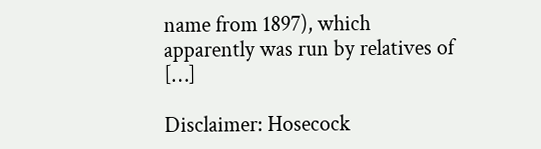name from 1897), which apparently was run by relatives of […]

Disclaimer: Hosecock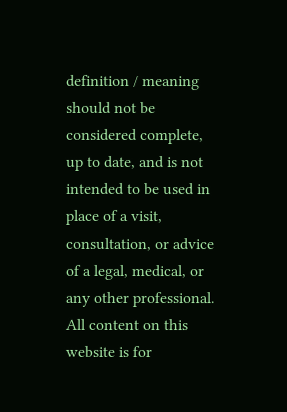definition / meaning should not be considered complete, up to date, and is not intended to be used in place of a visit, consultation, or advice of a legal, medical, or any other professional. All content on this website is for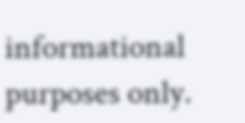informational purposes only.